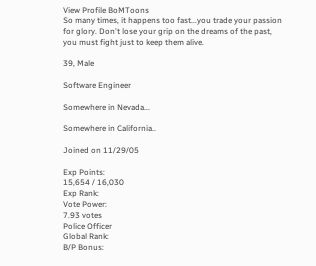View Profile BoMToons
So many times, it happens too fast...you trade your passion for glory. Don't lose your grip on the dreams of the past, you must fight just to keep them alive.

39, Male

Software Engineer

Somewhere in Nevada...

Somewhere in California..

Joined on 11/29/05

Exp Points:
15,654 / 16,030
Exp Rank:
Vote Power:
7.93 votes
Police Officer
Global Rank:
B/P Bonus: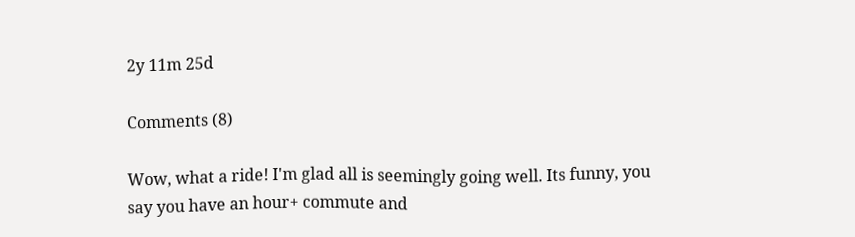2y 11m 25d

Comments (8)

Wow, what a ride! I'm glad all is seemingly going well. Its funny, you say you have an hour+ commute and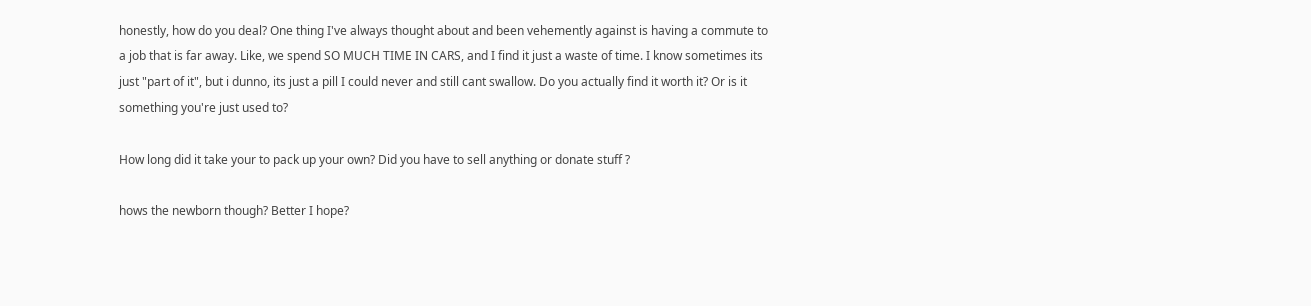honestly, how do you deal? One thing I've always thought about and been vehemently against is having a commute to a job that is far away. Like, we spend SO MUCH TIME IN CARS, and I find it just a waste of time. I know sometimes its just "part of it", but i dunno, its just a pill I could never and still cant swallow. Do you actually find it worth it? Or is it something you're just used to?

How long did it take your to pack up your own? Did you have to sell anything or donate stuff ?

hows the newborn though? Better I hope?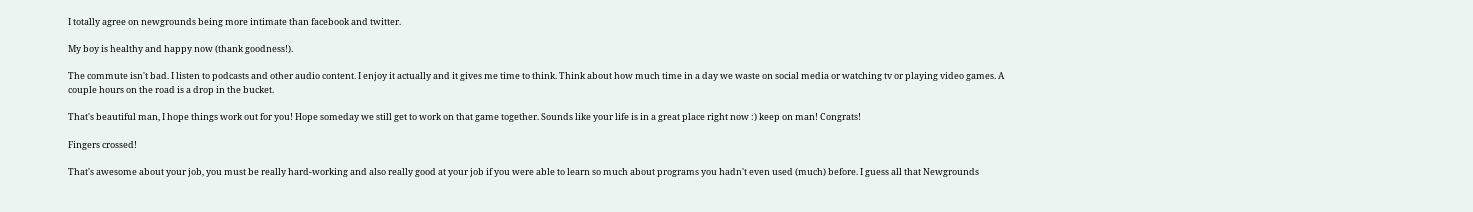I totally agree on newgrounds being more intimate than facebook and twitter.

My boy is healthy and happy now (thank goodness!).

The commute isn't bad. I listen to podcasts and other audio content. I enjoy it actually and it gives me time to think. Think about how much time in a day we waste on social media or watching tv or playing video games. A couple hours on the road is a drop in the bucket.

That's beautiful man, I hope things work out for you! Hope someday we still get to work on that game together. Sounds like your life is in a great place right now :) keep on man! Congrats!

Fingers crossed!

That's awesome about your job, you must be really hard-working and also really good at your job if you were able to learn so much about programs you hadn't even used (much) before. I guess all that Newgrounds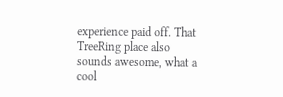experience paid off. That TreeRing place also sounds awesome, what a cool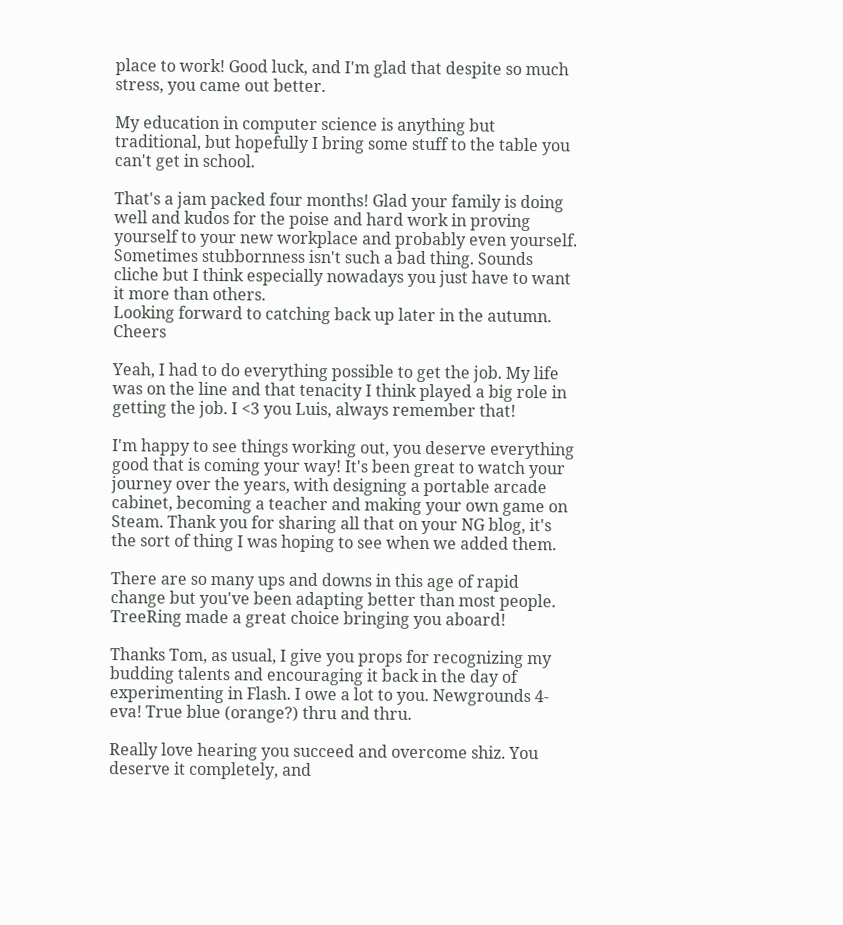place to work! Good luck, and I'm glad that despite so much stress, you came out better.

My education in computer science is anything but traditional, but hopefully I bring some stuff to the table you can't get in school.

That's a jam packed four months! Glad your family is doing well and kudos for the poise and hard work in proving yourself to your new workplace and probably even yourself. Sometimes stubbornness isn't such a bad thing. Sounds cliche but I think especially nowadays you just have to want it more than others.
Looking forward to catching back up later in the autumn. Cheers

Yeah, I had to do everything possible to get the job. My life was on the line and that tenacity I think played a big role in getting the job. I <3 you Luis, always remember that!

I'm happy to see things working out, you deserve everything good that is coming your way! It's been great to watch your journey over the years, with designing a portable arcade cabinet, becoming a teacher and making your own game on Steam. Thank you for sharing all that on your NG blog, it's the sort of thing I was hoping to see when we added them.

There are so many ups and downs in this age of rapid change but you've been adapting better than most people. TreeRing made a great choice bringing you aboard!

Thanks Tom, as usual, I give you props for recognizing my budding talents and encouraging it back in the day of experimenting in Flash. I owe a lot to you. Newgrounds 4-eva! True blue (orange?) thru and thru.

Really love hearing you succeed and overcome shiz. You deserve it completely, and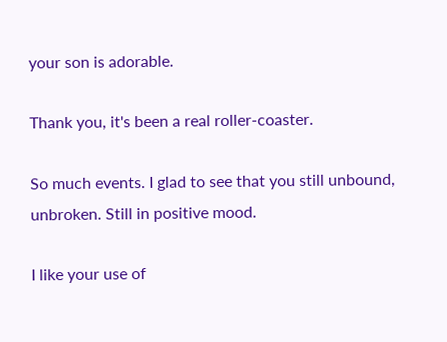your son is adorable.

Thank you, it's been a real roller-coaster.

So much events. I glad to see that you still unbound, unbroken. Still in positive mood.

I like your use of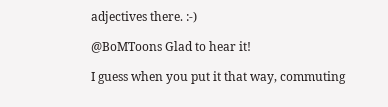adjectives there. :-)

@BoMToons Glad to hear it!

I guess when you put it that way, commuting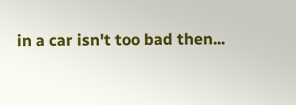in a car isn't too bad then...